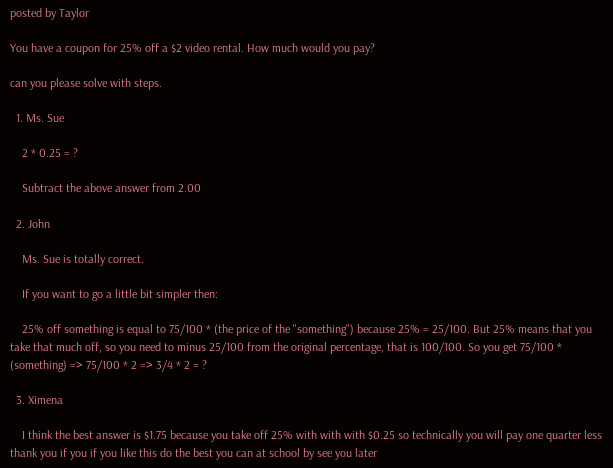posted by Taylor

You have a coupon for 25% off a $2 video rental. How much would you pay?

can you please solve with steps.

  1. Ms. Sue

    2 * 0.25 = ?

    Subtract the above answer from 2.00

  2. John

    Ms. Sue is totally correct.

    If you want to go a little bit simpler then:

    25% off something is equal to 75/100 * (the price of the "something") because 25% = 25/100. But 25% means that you take that much off, so you need to minus 25/100 from the original percentage, that is 100/100. So you get 75/100 * (something) => 75/100 * 2 => 3/4 * 2 = ?

  3. Ximena

    I think the best answer is $1.75 because you take off 25% with with with $0.25 so technically you will pay one quarter less thank you if you if you like this do the best you can at school by see you later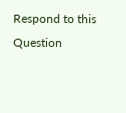Respond to this Question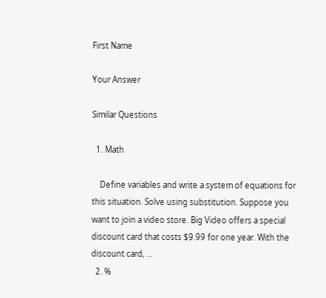First Name

Your Answer

Similar Questions

  1. Math

    Define variables and write a system of equations for this situation. Solve using substitution. Suppose you want to join a video store. Big Video offers a special discount card that costs $9.99 for one year. With the discount card, …
  2. %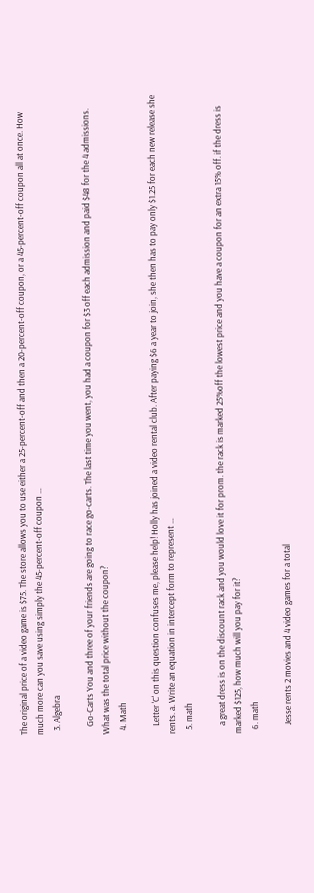The original price of a video game is $75. The store allows you to use either a 25-percent-off and then a 20-percent-off coupon, or a 45-percent-off coupon all at once. How much more can you save using simply the 45-percent-off coupon …
  3. Algebra

    Go-Carts You and three of your friends are going to race go-carts. The last time you went, you had a coupon for $3 off each admission and paid $48 for the 4 admissions. What was the total price without the coupon?
  4. Math

    Letter 'C' on this question confuses me, please help! Holly has joined a video rental club. After paying $6 a year to join, she then has to pay only $1.25 for each new release she rents. a. Write an equation in intercept form to represent …
  5. math

    a great dress is on the discount rack and you would love it for prom. the rack is marked 25%off the lowest price and you have a coupon for an extra 15% off. if the dress is marked $125, how much will you pay for it?
  6. math

    Jesse rents 2 movies and 4 video games for a total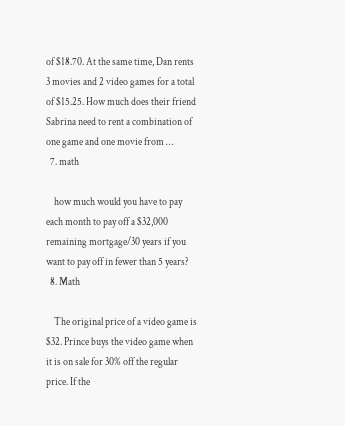of $18.70. At the same time, Dan rents 3 movies and 2 video games for a total of $15.25. How much does their friend Sabrina need to rent a combination of one game and one movie from …
  7. math

    how much would you have to pay each month to pay off a $32,000 remaining mortgage/30 years if you want to pay off in fewer than 5 years?
  8. Math

    The original price of a video game is $32. Prince buys the video game when it is on sale for 30% off the regular price. If the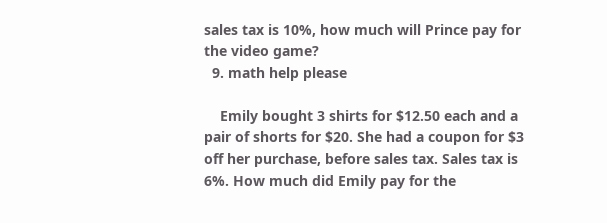sales tax is 10%, how much will Prince pay for the video game?
  9. math help please

    Emily bought 3 shirts for $12.50 each and a pair of shorts for $20. She had a coupon for $3 off her purchase, before sales tax. Sales tax is 6%. How much did Emily pay for the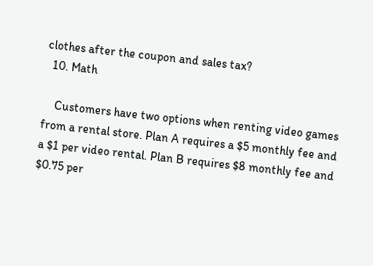clothes after the coupon and sales tax?
  10. Math

    Customers have two options when renting video games from a rental store. Plan A requires a $5 monthly fee and a $1 per video rental. Plan B requires $8 monthly fee and $0.75 per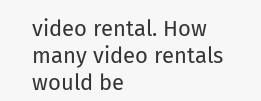video rental. How many video rentals would be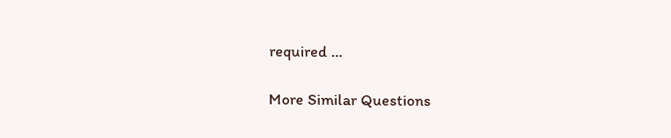required …

More Similar Questions